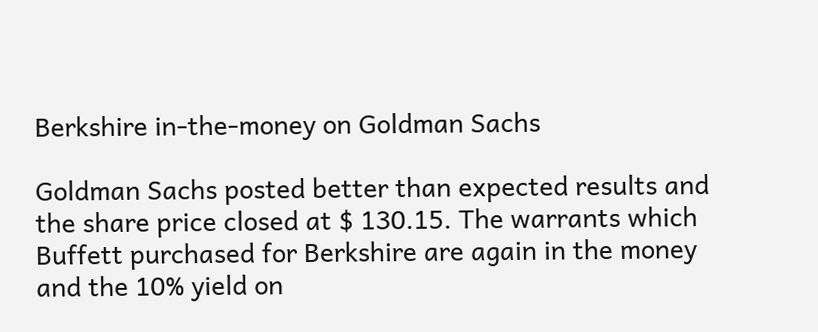Berkshire in-the-money on Goldman Sachs

Goldman Sachs posted better than expected results and the share price closed at $ 130.15. The warrants which Buffett purchased for Berkshire are again in the money and the 10% yield on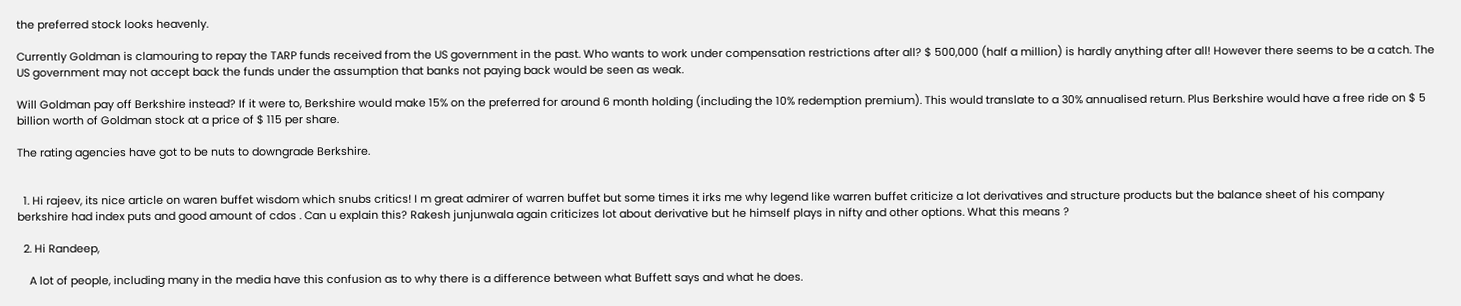the preferred stock looks heavenly.

Currently Goldman is clamouring to repay the TARP funds received from the US government in the past. Who wants to work under compensation restrictions after all? $ 500,000 (half a million) is hardly anything after all! However there seems to be a catch. The US government may not accept back the funds under the assumption that banks not paying back would be seen as weak.

Will Goldman pay off Berkshire instead? If it were to, Berkshire would make 15% on the preferred for around 6 month holding (including the 10% redemption premium). This would translate to a 30% annualised return. Plus Berkshire would have a free ride on $ 5 billion worth of Goldman stock at a price of $ 115 per share.

The rating agencies have got to be nuts to downgrade Berkshire.


  1. Hi rajeev, its nice article on waren buffet wisdom which snubs critics! I m great admirer of warren buffet but some times it irks me why legend like warren buffet criticize a lot derivatives and structure products but the balance sheet of his company berkshire had index puts and good amount of cdos . Can u explain this? Rakesh junjunwala again criticizes lot about derivative but he himself plays in nifty and other options. What this means ?

  2. Hi Randeep,

    A lot of people, including many in the media have this confusion as to why there is a difference between what Buffett says and what he does.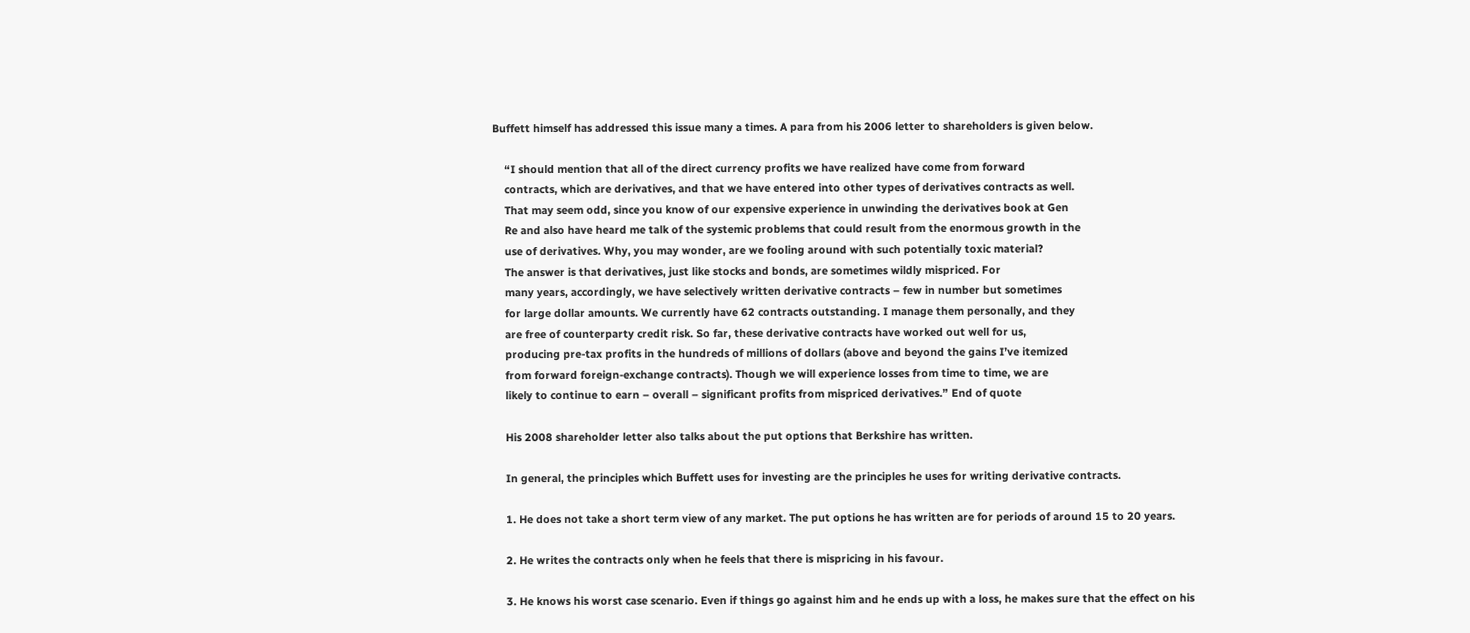Buffett himself has addressed this issue many a times. A para from his 2006 letter to shareholders is given below.

    “I should mention that all of the direct currency profits we have realized have come from forward
    contracts, which are derivatives, and that we have entered into other types of derivatives contracts as well.
    That may seem odd, since you know of our expensive experience in unwinding the derivatives book at Gen
    Re and also have heard me talk of the systemic problems that could result from the enormous growth in the
    use of derivatives. Why, you may wonder, are we fooling around with such potentially toxic material?
    The answer is that derivatives, just like stocks and bonds, are sometimes wildly mispriced. For
    many years, accordingly, we have selectively written derivative contracts – few in number but sometimes
    for large dollar amounts. We currently have 62 contracts outstanding. I manage them personally, and they
    are free of counterparty credit risk. So far, these derivative contracts have worked out well for us,
    producing pre-tax profits in the hundreds of millions of dollars (above and beyond the gains I’ve itemized
    from forward foreign-exchange contracts). Though we will experience losses from time to time, we are
    likely to continue to earn – overall – significant profits from mispriced derivatives.” End of quote

    His 2008 shareholder letter also talks about the put options that Berkshire has written.

    In general, the principles which Buffett uses for investing are the principles he uses for writing derivative contracts.

    1. He does not take a short term view of any market. The put options he has written are for periods of around 15 to 20 years.

    2. He writes the contracts only when he feels that there is mispricing in his favour.

    3. He knows his worst case scenario. Even if things go against him and he ends up with a loss, he makes sure that the effect on his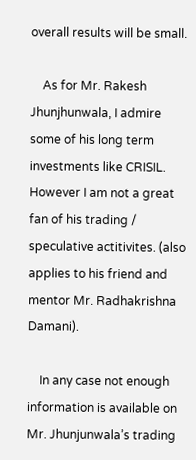overall results will be small.

    As for Mr. Rakesh Jhunjhunwala, I admire some of his long term investments like CRISIL. However I am not a great fan of his trading / speculative actitivites. (also applies to his friend and mentor Mr. Radhakrishna Damani).

    In any case not enough information is available on Mr. Jhunjunwala’s trading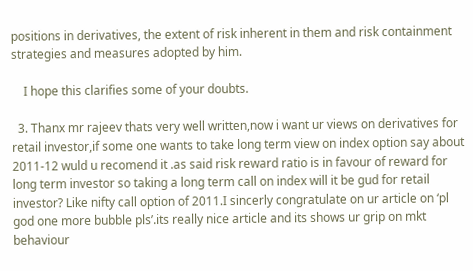positions in derivatives, the extent of risk inherent in them and risk containment strategies and measures adopted by him.

    I hope this clarifies some of your doubts.

  3. Thanx mr rajeev thats very well written,now i want ur views on derivatives for retail investor,if some one wants to take long term view on index option say about 2011-12 wuld u recomend it .as said risk reward ratio is in favour of reward for long term investor so taking a long term call on index will it be gud for retail investor? Like nifty call option of 2011.I sincerly congratulate on ur article on ‘pl god one more bubble pls’.its really nice article and its shows ur grip on mkt behaviour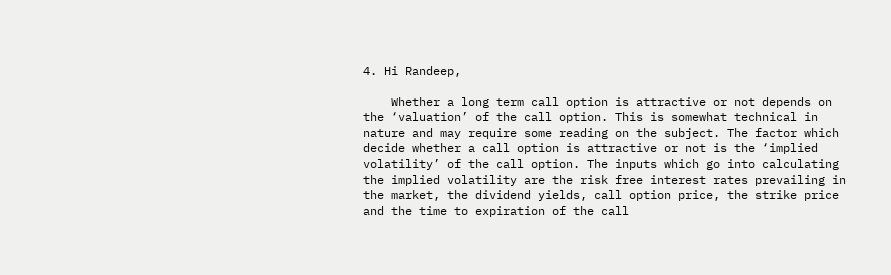4. Hi Randeep,

    Whether a long term call option is attractive or not depends on the ‘valuation’ of the call option. This is somewhat technical in nature and may require some reading on the subject. The factor which decide whether a call option is attractive or not is the ‘implied volatility’ of the call option. The inputs which go into calculating the implied volatility are the risk free interest rates prevailing in the market, the dividend yields, call option price, the strike price and the time to expiration of the call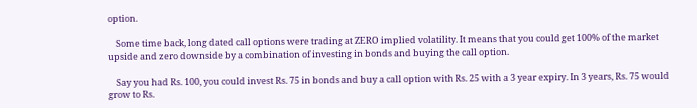option.

    Some time back, long dated call options were trading at ZERO implied volatility. It means that you could get 100% of the market upside and zero downside by a combination of investing in bonds and buying the call option.

    Say you had Rs. 100, you could invest Rs. 75 in bonds and buy a call option with Rs. 25 with a 3 year expiry. In 3 years, Rs. 75 would grow to Rs.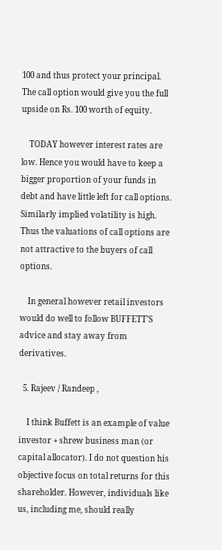100 and thus protect your principal. The call option would give you the full upside on Rs. 100 worth of equity.

    TODAY however interest rates are low. Hence you would have to keep a bigger proportion of your funds in debt and have little left for call options. Similarly implied volatility is high. Thus the valuations of call options are not attractive to the buyers of call options.

    In general however retail investors would do well to follow BUFFETT’S advice and stay away from derivatives.

  5. Rajeev / Randeep ,

    I think Buffett is an example of value investor + shrew business man (or capital allocator). I do not question his objective focus on total returns for this shareholder. However, individuals like us, including me, should really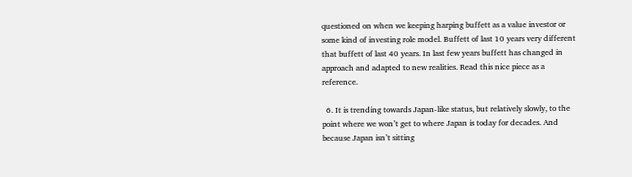questioned on when we keeping harping buffett as a value investor or some kind of investing role model. Buffett of last 10 years very different that buffett of last 40 years. In last few years buffett has changed in approach and adapted to new realities. Read this nice piece as a reference.

  6. It is trending towards Japan-like status, but relatively slowly, to the point where we won’t get to where Japan is today for decades. And because Japan isn’t sitting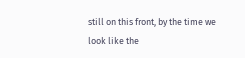still on this front, by the time we look like the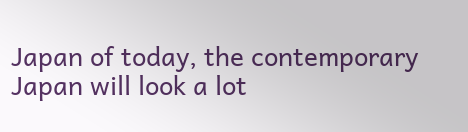Japan of today, the contemporary Japan will look a lot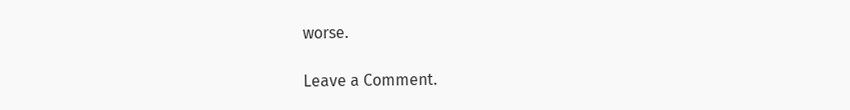worse.

Leave a Comment.